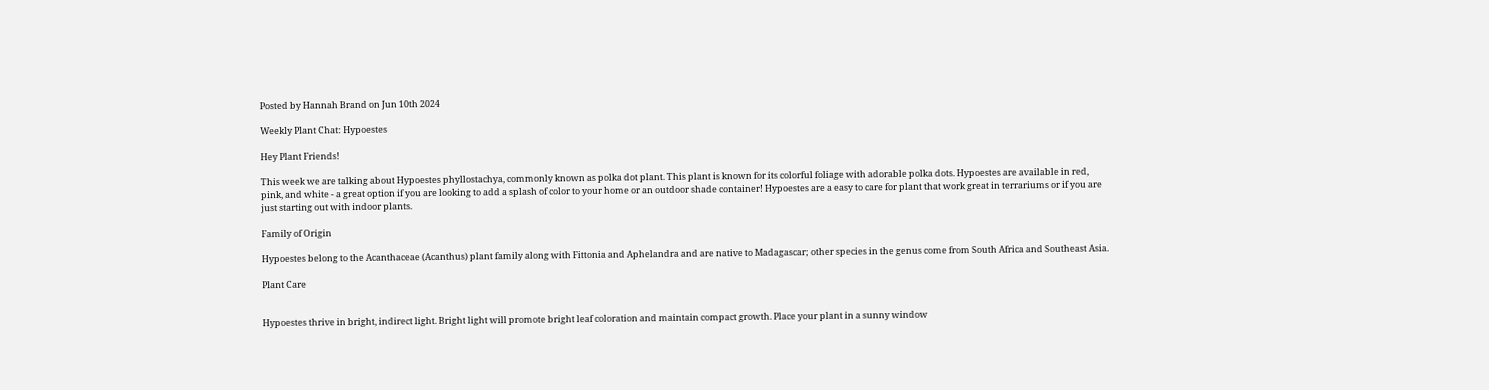Posted by Hannah Brand on Jun 10th 2024

Weekly Plant Chat: Hypoestes

Hey Plant Friends!

This week we are talking about Hypoestes phyllostachya, commonly known as polka dot plant. This plant is known for its colorful foliage with adorable polka dots. Hypoestes are available in red, pink, and white - a great option if you are looking to add a splash of color to your home or an outdoor shade container! Hypoestes are a easy to care for plant that work great in terrariums or if you are just starting out with indoor plants.

Family of Origin

Hypoestes belong to the Acanthaceae (Acanthus) plant family along with Fittonia and Aphelandra and are native to Madagascar; other species in the genus come from South Africa and Southeast Asia.

Plant Care


Hypoestes thrive in bright, indirect light. Bright light will promote bright leaf coloration and maintain compact growth. Place your plant in a sunny window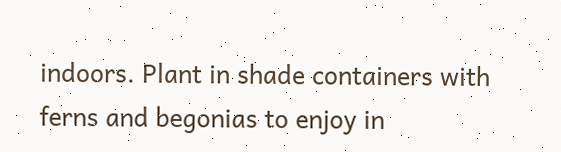indoors. Plant in shade containers with ferns and begonias to enjoy in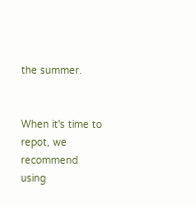the summer.


When it's time to repot, we recommend using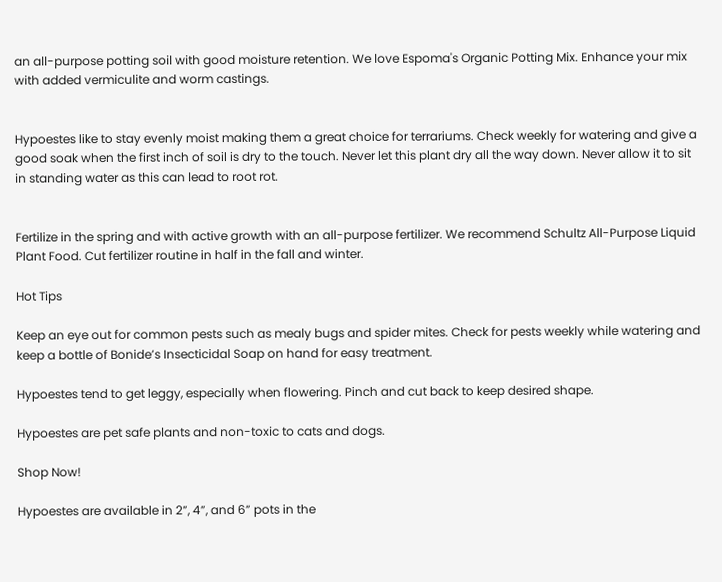an all-purpose potting soil with good moisture retention. We love Espoma's Organic Potting Mix. Enhance your mix with added vermiculite and worm castings.


Hypoestes like to stay evenly moist making them a great choice for terrariums. Check weekly for watering and give a good soak when the first inch of soil is dry to the touch. Never let this plant dry all the way down. Never allow it to sit in standing water as this can lead to root rot.


Fertilize in the spring and with active growth with an all-purpose fertilizer. We recommend Schultz All-Purpose Liquid Plant Food. Cut fertilizer routine in half in the fall and winter.

Hot Tips

Keep an eye out for common pests such as mealy bugs and spider mites. Check for pests weekly while watering and keep a bottle of Bonide’s Insecticidal Soap on hand for easy treatment.

Hypoestes tend to get leggy, especially when flowering. Pinch and cut back to keep desired shape.

Hypoestes are pet safe plants and non-toxic to cats and dogs.

Shop Now!

Hypoestes are available in 2”, 4”, and 6” pots in the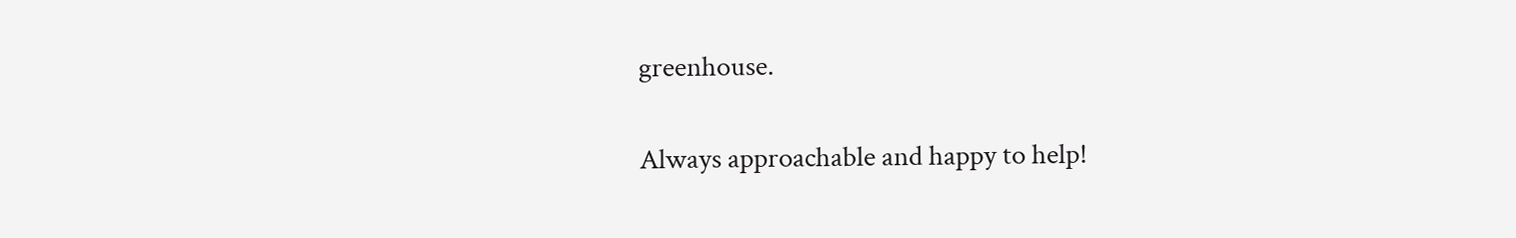greenhouse.

Always approachable and happy to help!